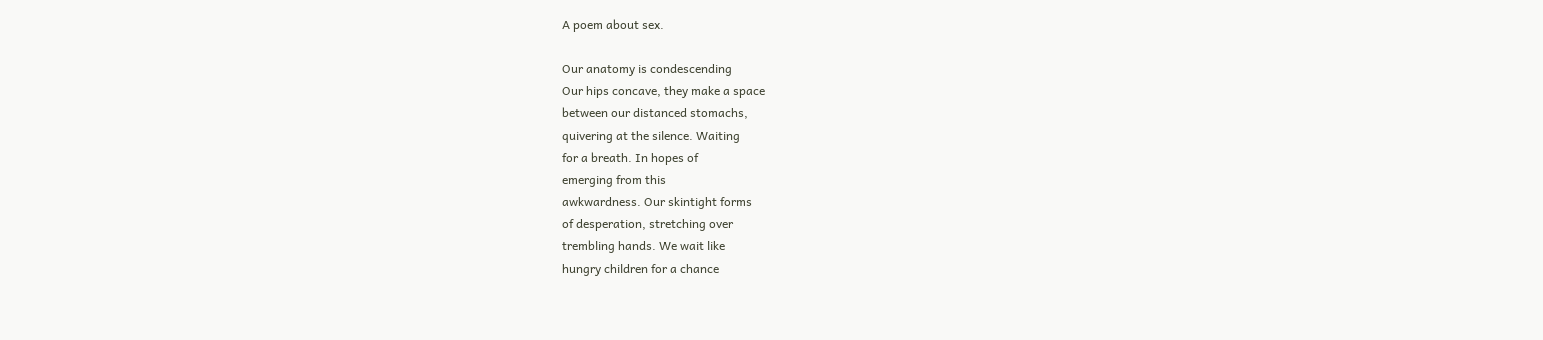A poem about sex.

Our anatomy is condescending
Our hips concave, they make a space
between our distanced stomachs,
quivering at the silence. Waiting
for a breath. In hopes of
emerging from this
awkwardness. Our skintight forms
of desperation, stretching over
trembling hands. We wait like
hungry children for a chance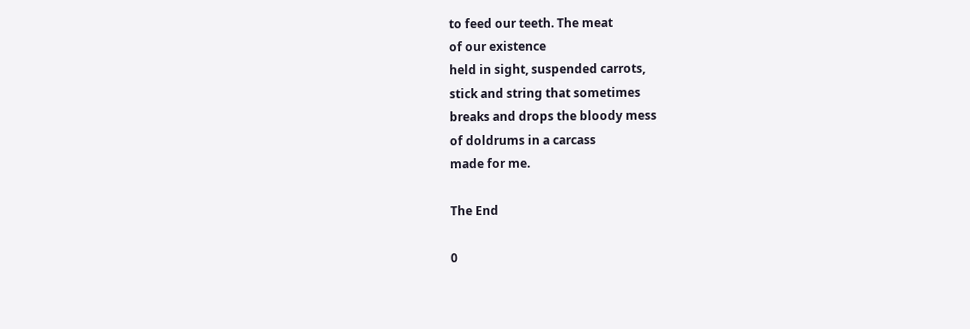to feed our teeth. The meat
of our existence
held in sight, suspended carrots,
stick and string that sometimes
breaks and drops the bloody mess
of doldrums in a carcass
made for me.

The End

0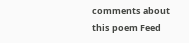comments about this poem Feed